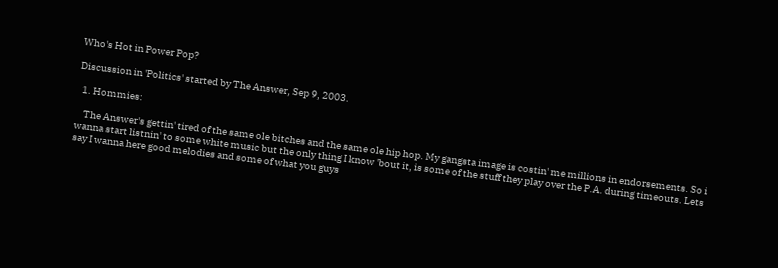Who's Hot in Power Pop?

Discussion in 'Politics' started by The Answer, Sep 9, 2003.

  1. Hommies:

    The Answer's gettin' tired of the same ole bitches and the same ole hip hop. My gangsta image is costin' me millions in endorsements. So i wanna start listnin' to some white music but the only thing I know 'bout it, is some of the stuff they play over the P.A. during timeouts. Lets say I wanna here good melodies and some of what you guys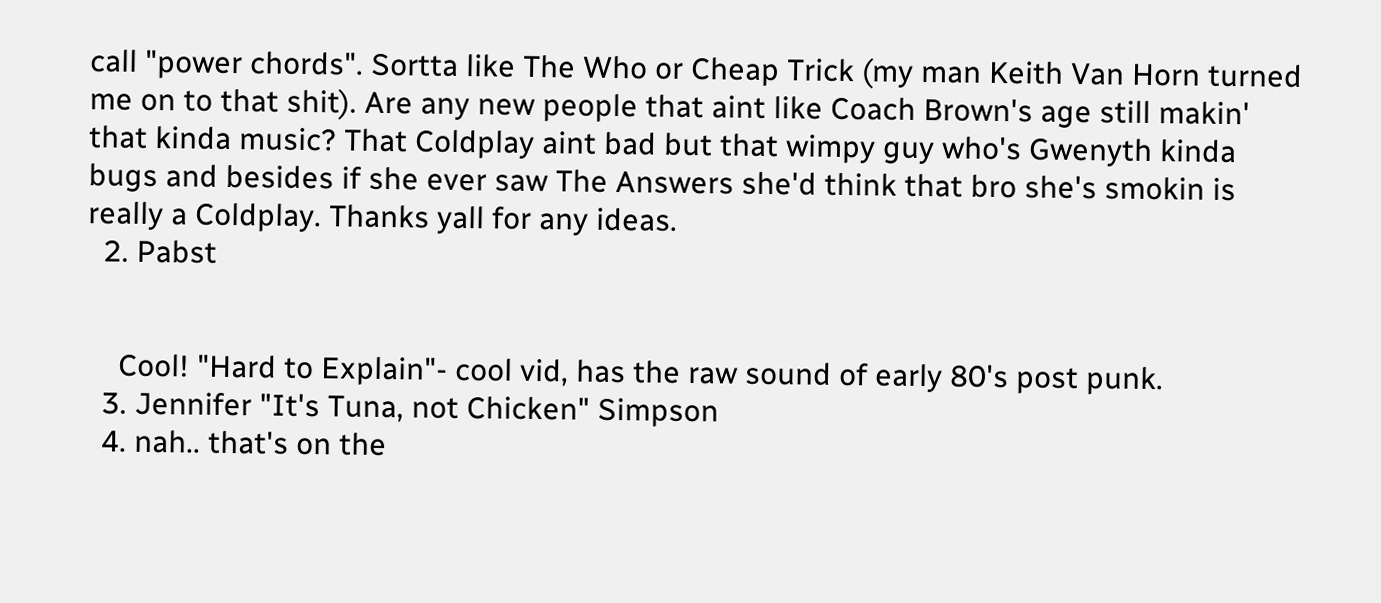call "power chords". Sortta like The Who or Cheap Trick (my man Keith Van Horn turned me on to that shit). Are any new people that aint like Coach Brown's age still makin' that kinda music? That Coldplay aint bad but that wimpy guy who's Gwenyth kinda bugs and besides if she ever saw The Answers she'd think that bro she's smokin is really a Coldplay. Thanks yall for any ideas.
  2. Pabst


    Cool! "Hard to Explain"- cool vid, has the raw sound of early 80's post punk.
  3. Jennifer "It's Tuna, not Chicken" Simpson
  4. nah.. that's on the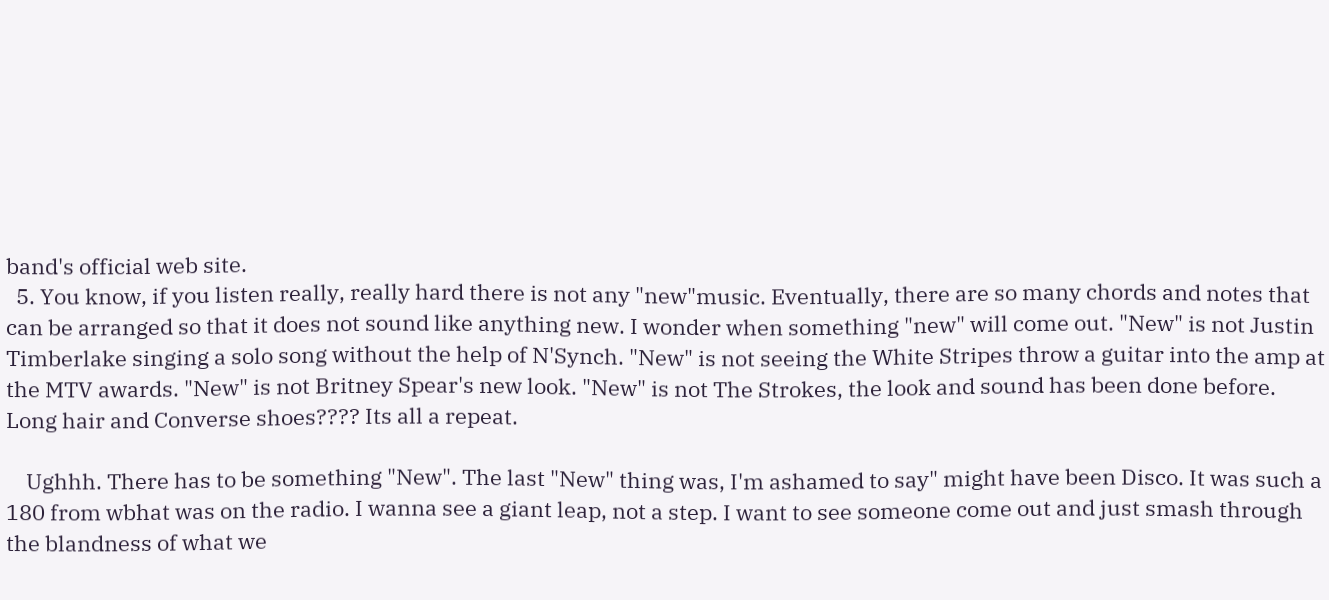band's official web site.
  5. You know, if you listen really, really hard there is not any "new"music. Eventually, there are so many chords and notes that can be arranged so that it does not sound like anything new. I wonder when something "new" will come out. "New" is not Justin Timberlake singing a solo song without the help of N'Synch. "New" is not seeing the White Stripes throw a guitar into the amp at the MTV awards. "New" is not Britney Spear's new look. "New" is not The Strokes, the look and sound has been done before. Long hair and Converse shoes???? Its all a repeat.

    Ughhh. There has to be something "New". The last "New" thing was, I'm ashamed to say" might have been Disco. It was such a 180 from wbhat was on the radio. I wanna see a giant leap, not a step. I want to see someone come out and just smash through the blandness of what we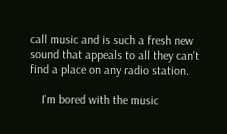call music and is such a fresh new sound that appeals to all they can't find a place on any radio station.

    I'm bored with the music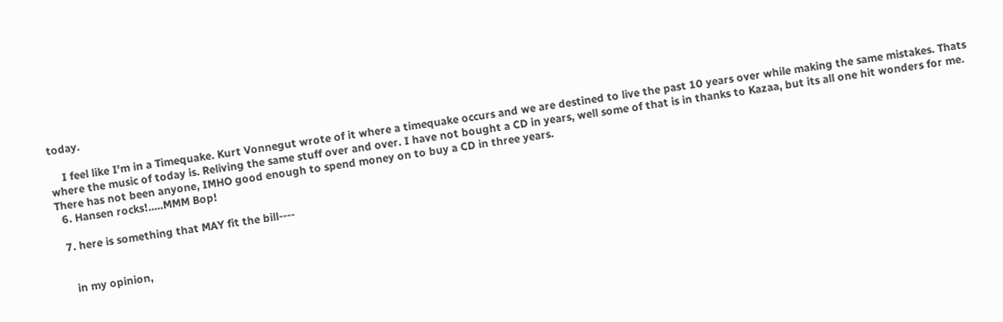today.

    I feel like I'm in a Timequake. Kurt Vonnegut wrote of it where a timequake occurs and we are destined to live the past 10 years over while making the same mistakes. Thats where the music of today is. Reliving the same stuff over and over. I have not bought a CD in years, well some of that is in thanks to Kazaa, but its all one hit wonders for me. There has not been anyone, IMHO good enough to spend money on to buy a CD in three years.
  6. Hansen rocks!.....MMM Bop!

  7. here is something that MAY fit the bill----


    in my opinion,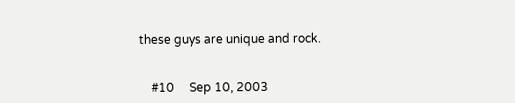these guys are unique and rock.


    #10     Sep 10, 2003